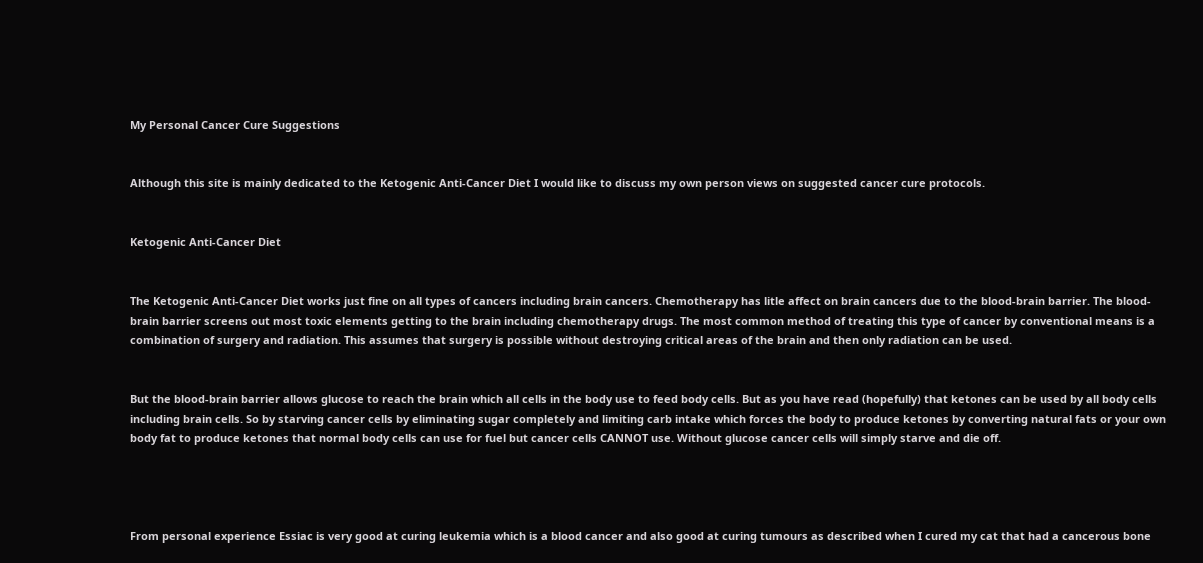My Personal Cancer Cure Suggestions


Although this site is mainly dedicated to the Ketogenic Anti-Cancer Diet I would like to discuss my own person views on suggested cancer cure protocols.


Ketogenic Anti-Cancer Diet


The Ketogenic Anti-Cancer Diet works just fine on all types of cancers including brain cancers. Chemotherapy has litle affect on brain cancers due to the blood-brain barrier. The blood-brain barrier screens out most toxic elements getting to the brain including chemotherapy drugs. The most common method of treating this type of cancer by conventional means is a combination of surgery and radiation. This assumes that surgery is possible without destroying critical areas of the brain and then only radiation can be used.


But the blood-brain barrier allows glucose to reach the brain which all cells in the body use to feed body cells. But as you have read (hopefully) that ketones can be used by all body cells including brain cells. So by starving cancer cells by eliminating sugar completely and limiting carb intake which forces the body to produce ketones by converting natural fats or your own body fat to produce ketones that normal body cells can use for fuel but cancer cells CANNOT use. Without glucose cancer cells will simply starve and die off.




From personal experience Essiac is very good at curing leukemia which is a blood cancer and also good at curing tumours as described when I cured my cat that had a cancerous bone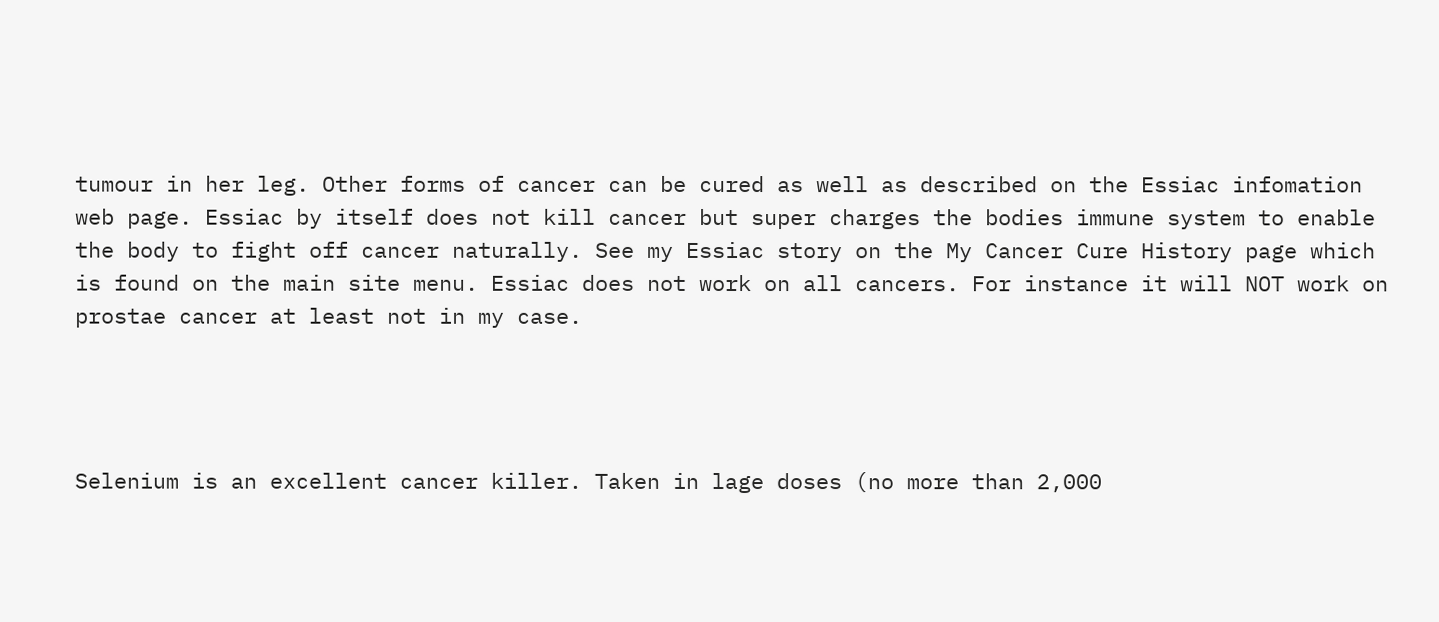tumour in her leg. Other forms of cancer can be cured as well as described on the Essiac infomation web page. Essiac by itself does not kill cancer but super charges the bodies immune system to enable the body to fight off cancer naturally. See my Essiac story on the My Cancer Cure History page which is found on the main site menu. Essiac does not work on all cancers. For instance it will NOT work on prostae cancer at least not in my case.




Selenium is an excellent cancer killer. Taken in lage doses (no more than 2,000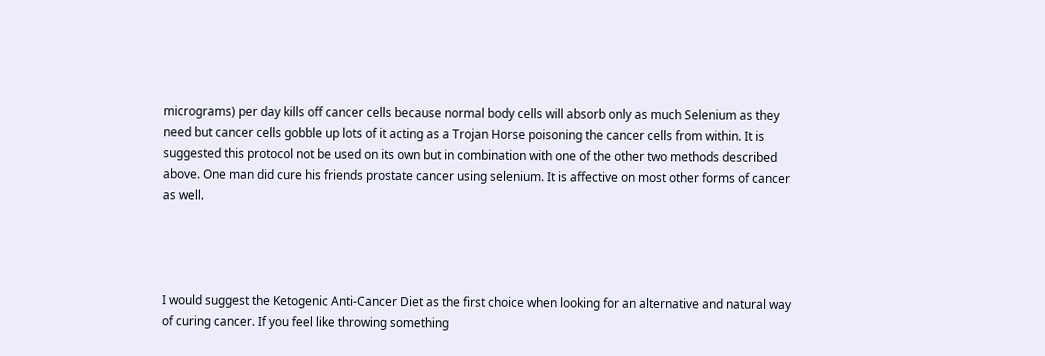micrograms) per day kills off cancer cells because normal body cells will absorb only as much Selenium as they need but cancer cells gobble up lots of it acting as a Trojan Horse poisoning the cancer cells from within. It is suggested this protocol not be used on its own but in combination with one of the other two methods described above. One man did cure his friends prostate cancer using selenium. It is affective on most other forms of cancer as well.




I would suggest the Ketogenic Anti-Cancer Diet as the first choice when looking for an alternative and natural way of curing cancer. If you feel like throwing something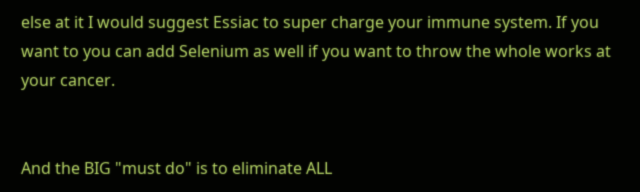else at it I would suggest Essiac to super charge your immune system. If you want to you can add Selenium as well if you want to throw the whole works at your cancer.


And the BIG "must do" is to eliminate ALL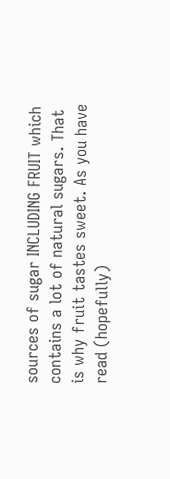sources of sugar INCLUDING FRUIT which contains a lot of natural sugars. That is why fruit tastes sweet. As you have read (hopefully)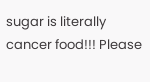sugar is literally cancer food!!! Please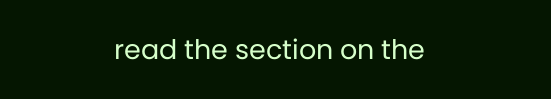read the section on the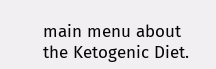main menu about the Ketogenic Diet.